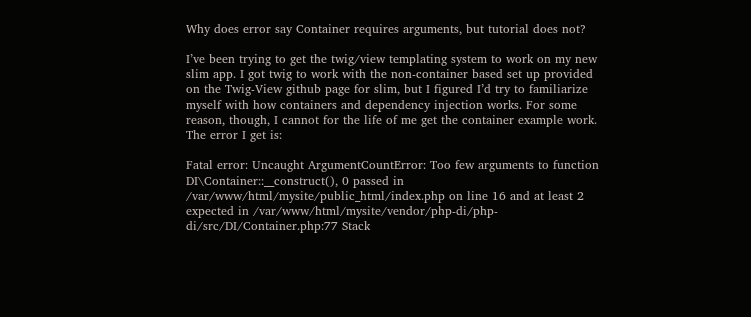Why does error say Container requires arguments, but tutorial does not?

I’ve been trying to get the twig/view templating system to work on my new slim app. I got twig to work with the non-container based set up provided on the Twig-View github page for slim, but I figured I’d try to familiarize myself with how containers and dependency injection works. For some reason, though, I cannot for the life of me get the container example work. The error I get is:

Fatal error: Uncaught ArgumentCountError: Too few arguments to function DI\Container::__construct(), 0 passed in /var/www/html/mysite/public_html/index.php on line 16 and at least 2 expected in /var/www/html/mysite/vendor/php-di/php-di/src/DI/Container.php:77 Stack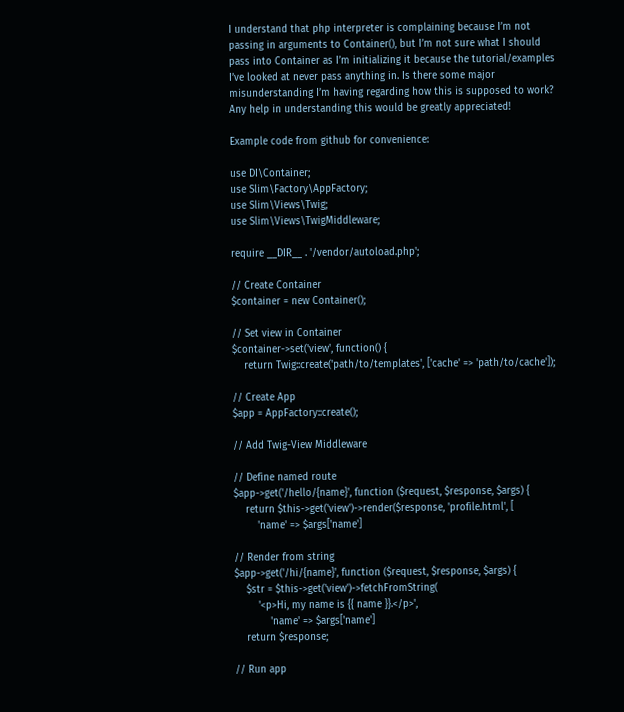I understand that php interpreter is complaining because I’m not passing in arguments to Container(), but I’m not sure what I should pass into Container as I’m initializing it because the tutorial/examples I’ve looked at never pass anything in. Is there some major misunderstanding I’m having regarding how this is supposed to work? Any help in understanding this would be greatly appreciated!

Example code from github for convenience:

use DI\Container;
use Slim\Factory\AppFactory;
use Slim\Views\Twig;
use Slim\Views\TwigMiddleware;

require __DIR__ . '/vendor/autoload.php';

// Create Container
$container = new Container();

// Set view in Container
$container->set('view', function() {
    return Twig::create('path/to/templates', ['cache' => 'path/to/cache']);

// Create App
$app = AppFactory::create();

// Add Twig-View Middleware

// Define named route
$app->get('/hello/{name}', function ($request, $response, $args) {
    return $this->get('view')->render($response, 'profile.html', [
        'name' => $args['name']

// Render from string
$app->get('/hi/{name}', function ($request, $response, $args) {
    $str = $this->get('view')->fetchFromString(
        '<p>Hi, my name is {{ name }}.</p>',
            'name' => $args['name']
    return $response;

// Run app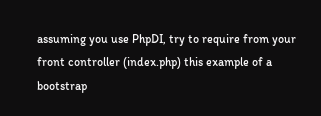assuming you use PhpDI, try to require from your front controller (index.php) this example of a bootstrap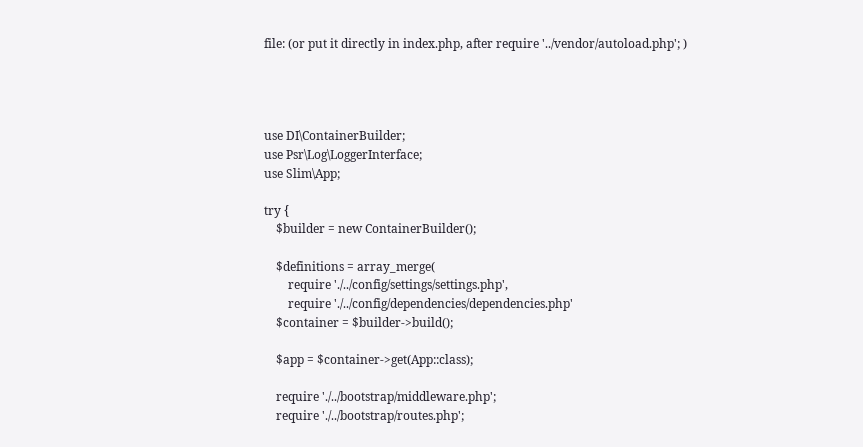file: (or put it directly in index.php, after require '../vendor/autoload.php'; )




use DI\ContainerBuilder;
use Psr\Log\LoggerInterface;
use Slim\App;

try {
    $builder = new ContainerBuilder();

    $definitions = array_merge(
        require './../config/settings/settings.php',
        require './../config/dependencies/dependencies.php'
    $container = $builder->build();

    $app = $container->get(App::class);

    require './../bootstrap/middleware.php';
    require './../bootstrap/routes.php';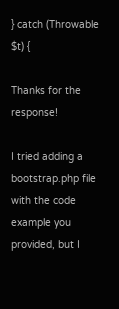} catch (Throwable $t) {

Thanks for the response!

I tried adding a bootstrap.php file with the code example you provided, but I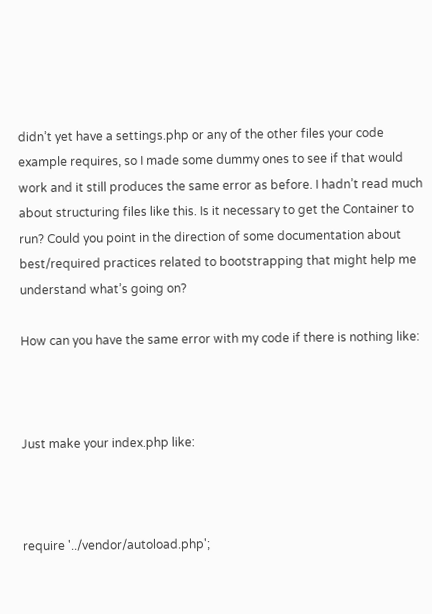didn’t yet have a settings.php or any of the other files your code example requires, so I made some dummy ones to see if that would work and it still produces the same error as before. I hadn’t read much about structuring files like this. Is it necessary to get the Container to run? Could you point in the direction of some documentation about best/required practices related to bootstrapping that might help me understand what’s going on?

How can you have the same error with my code if there is nothing like:



Just make your index.php like:



require '../vendor/autoload.php';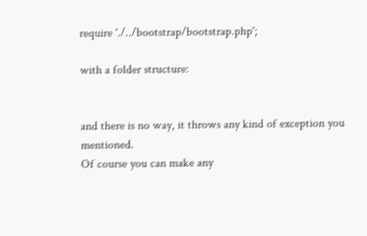require './../bootstrap/bootstrap.php';

with a folder structure:


and there is no way, it throws any kind of exception you mentioned.
Of course you can make any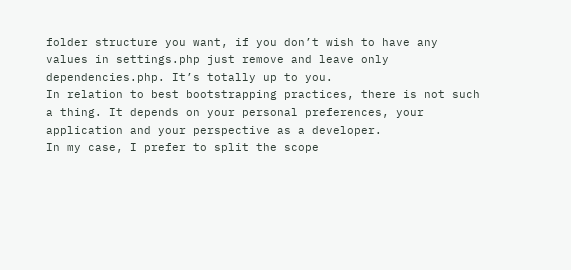folder structure you want, if you don’t wish to have any values in settings.php just remove and leave only dependencies.php. It’s totally up to you.
In relation to best bootstrapping practices, there is not such a thing. It depends on your personal preferences, your application and your perspective as a developer.
In my case, I prefer to split the scope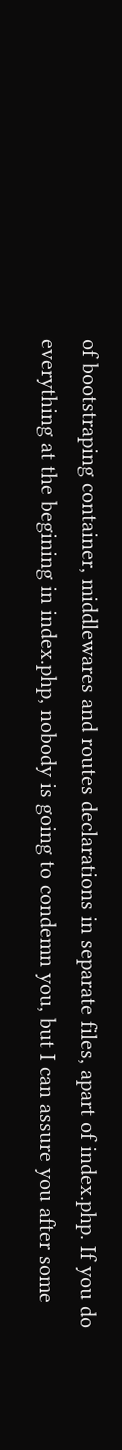of bootstraping container, middlewares and routes declarations in separate files, apart of index.php. If you do everything at the begining in index.php, nobody is going to condemn you, but I can assure you after some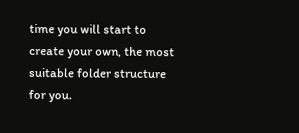time you will start to create your own, the most suitable folder structure for you.